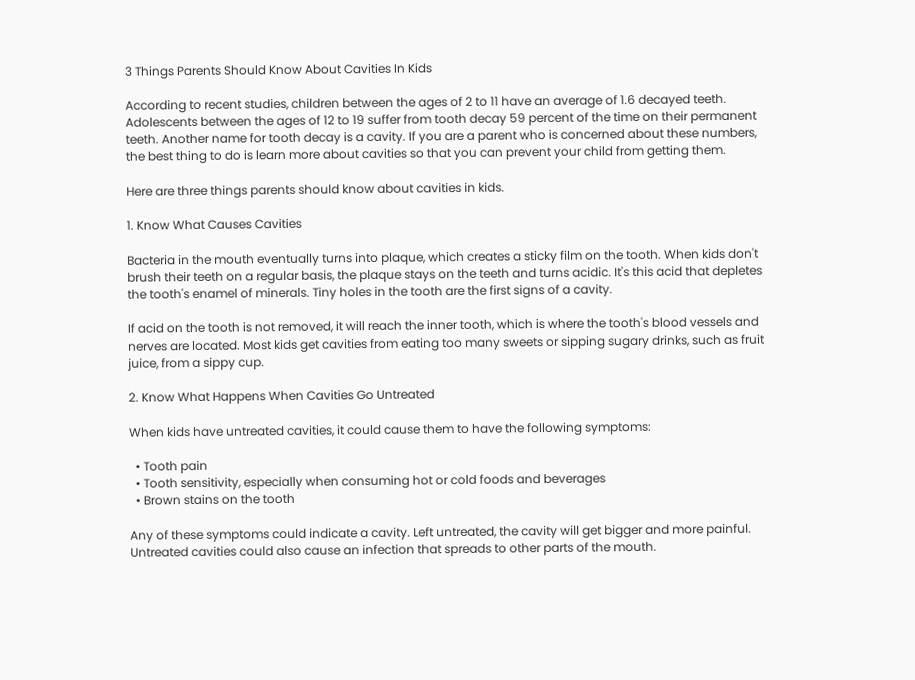3 Things Parents Should Know About Cavities In Kids

According to recent studies, children between the ages of 2 to 11 have an average of 1.6 decayed teeth. Adolescents between the ages of 12 to 19 suffer from tooth decay 59 percent of the time on their permanent teeth. Another name for tooth decay is a cavity. If you are a parent who is concerned about these numbers, the best thing to do is learn more about cavities so that you can prevent your child from getting them.

Here are three things parents should know about cavities in kids.

1. Know What Causes Cavities

Bacteria in the mouth eventually turns into plaque, which creates a sticky film on the tooth. When kids don't brush their teeth on a regular basis, the plaque stays on the teeth and turns acidic. It's this acid that depletes the tooth's enamel of minerals. Tiny holes in the tooth are the first signs of a cavity.

If acid on the tooth is not removed, it will reach the inner tooth, which is where the tooth's blood vessels and nerves are located. Most kids get cavities from eating too many sweets or sipping sugary drinks, such as fruit juice, from a sippy cup.

2. Know What Happens When Cavities Go Untreated

When kids have untreated cavities, it could cause them to have the following symptoms:

  • Tooth pain
  • Tooth sensitivity, especially when consuming hot or cold foods and beverages
  • Brown stains on the tooth

Any of these symptoms could indicate a cavity. Left untreated, the cavity will get bigger and more painful. Untreated cavities could also cause an infection that spreads to other parts of the mouth.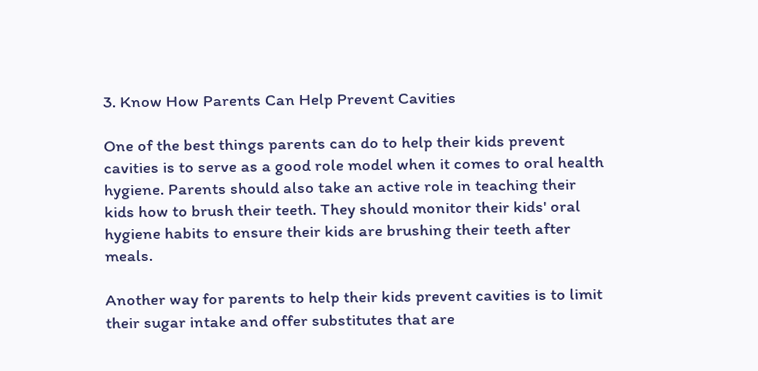3. Know How Parents Can Help Prevent Cavities

One of the best things parents can do to help their kids prevent cavities is to serve as a good role model when it comes to oral health hygiene. Parents should also take an active role in teaching their kids how to brush their teeth. They should monitor their kids' oral hygiene habits to ensure their kids are brushing their teeth after meals.

Another way for parents to help their kids prevent cavities is to limit their sugar intake and offer substitutes that are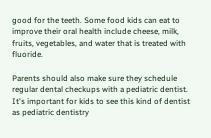good for the teeth. Some food kids can eat to improve their oral health include cheese, milk, fruits, vegetables, and water that is treated with fluoride.

Parents should also make sure they schedule regular dental checkups with a pediatric dentist. It's important for kids to see this kind of dentist as pediatric dentistry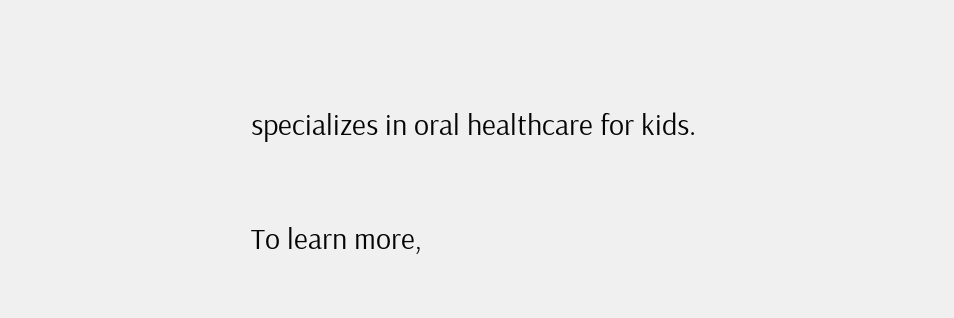specializes in oral healthcare for kids.

To learn more,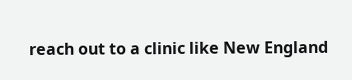reach out to a clinic like New England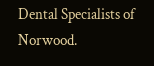Dental Specialists of Norwood.